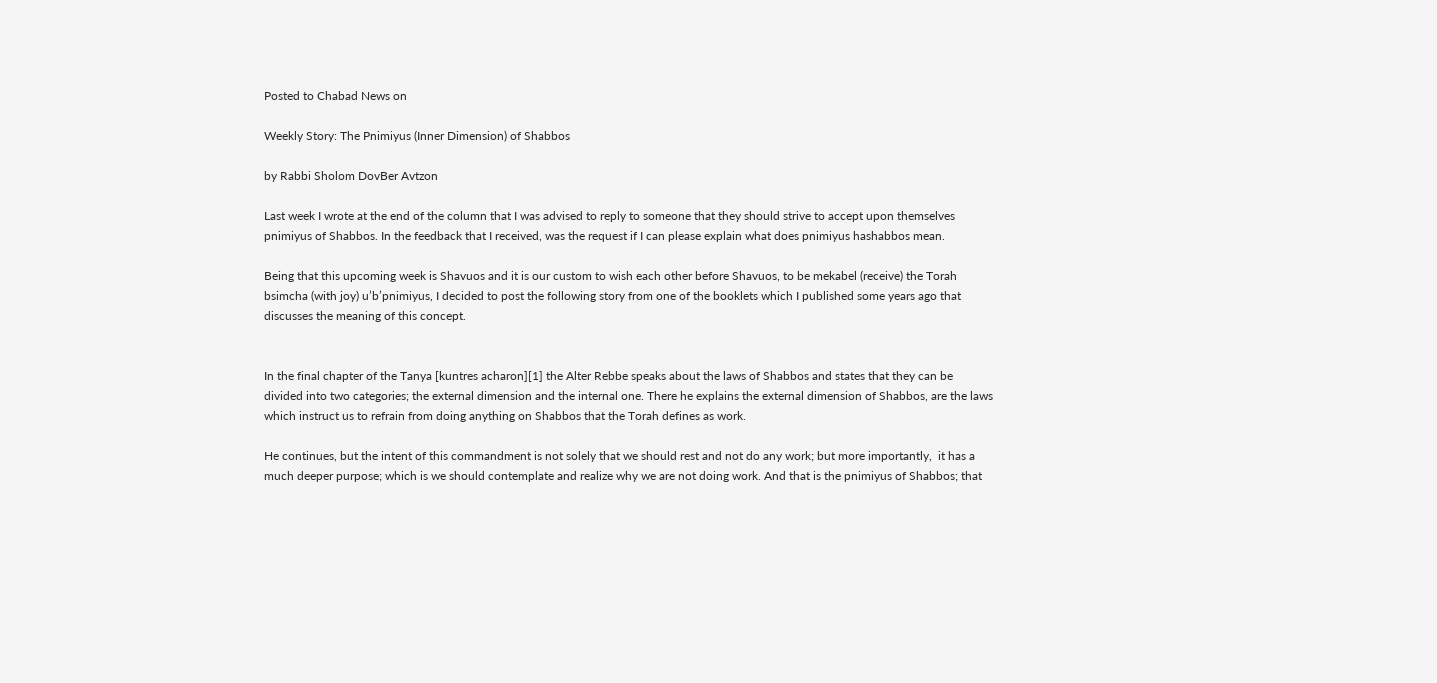Posted to Chabad News on

Weekly Story: The Pnimiyus (Inner Dimension) of Shabbos

by Rabbi Sholom DovBer Avtzon

Last week I wrote at the end of the column that I was advised to reply to someone that they should strive to accept upon themselves pnimiyus of Shabbos. In the feedback that I received, was the request if I can please explain what does pnimiyus hashabbos mean.

Being that this upcoming week is Shavuos and it is our custom to wish each other before Shavuos, to be mekabel (receive) the Torah bsimcha (with joy) u’b’pnimiyus, I decided to post the following story from one of the booklets which I published some years ago that discusses the meaning of this concept.


In the final chapter of the Tanya [kuntres acharon][1] the Alter Rebbe speaks about the laws of Shabbos and states that they can be divided into two categories; the external dimension and the internal one. There he explains the external dimension of Shabbos, are the laws which instruct us to refrain from doing anything on Shabbos that the Torah defines as work.

He continues, but the intent of this commandment is not solely that we should rest and not do any work; but more importantly,  it has a much deeper purpose; which is we should contemplate and realize why we are not doing work. And that is the pnimiyus of Shabbos; that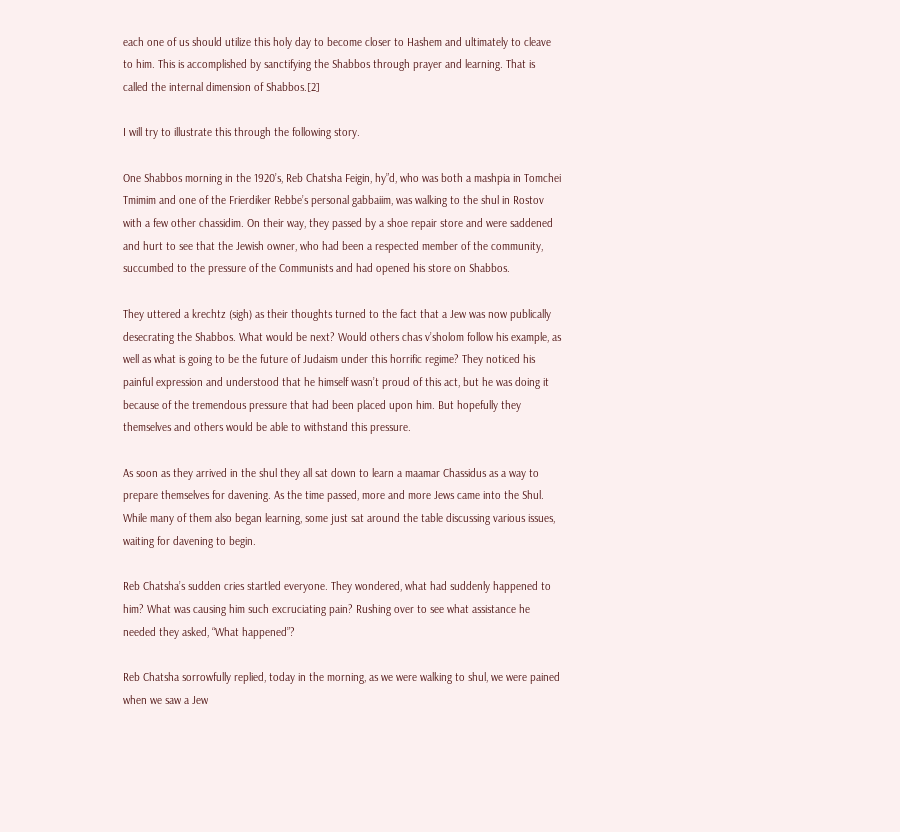each one of us should utilize this holy day to become closer to Hashem and ultimately to cleave to him. This is accomplished by sanctifying the Shabbos through prayer and learning. That is called the internal dimension of Shabbos.[2]

I will try to illustrate this through the following story.

One Shabbos morning in the 1920’s, Reb Chatsha Feigin, hy”d, who was both a mashpia in Tomchei Tmimim and one of the Frierdiker Rebbe’s personal gabbaiim, was walking to the shul in Rostov with a few other chassidim. On their way, they passed by a shoe repair store and were saddened and hurt to see that the Jewish owner, who had been a respected member of the community,  succumbed to the pressure of the Communists and had opened his store on Shabbos.

They uttered a krechtz (sigh) as their thoughts turned to the fact that a Jew was now publically desecrating the Shabbos. What would be next? Would others chas v’sholom follow his example, as well as what is going to be the future of Judaism under this horrific regime? They noticed his painful expression and understood that he himself wasn’t proud of this act, but he was doing it because of the tremendous pressure that had been placed upon him. But hopefully they themselves and others would be able to withstand this pressure.

As soon as they arrived in the shul they all sat down to learn a maamar Chassidus as a way to prepare themselves for davening. As the time passed, more and more Jews came into the Shul. While many of them also began learning, some just sat around the table discussing various issues, waiting for davening to begin.

Reb Chatsha’s sudden cries startled everyone. They wondered, what had suddenly happened to him? What was causing him such excruciating pain? Rushing over to see what assistance he needed they asked, “What happened”?

Reb Chatsha sorrowfully replied, today in the morning, as we were walking to shul, we were pained when we saw a Jew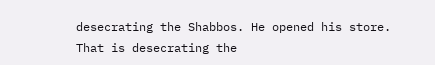desecrating the Shabbos. He opened his store. That is desecrating the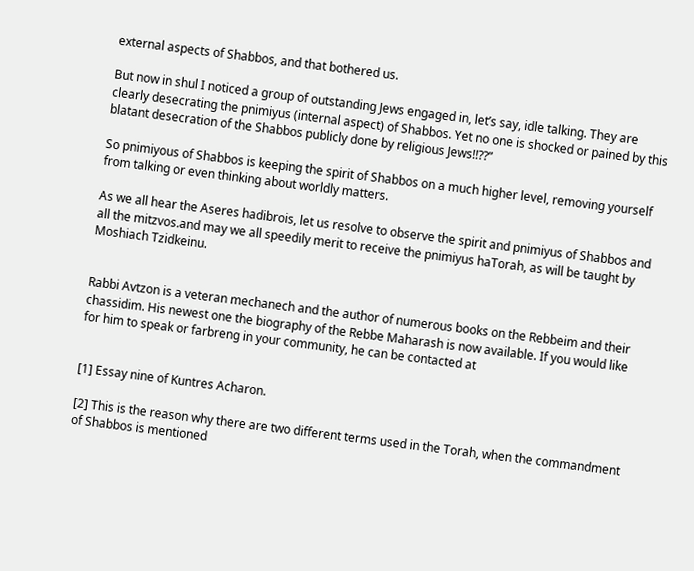external aspects of Shabbos, and that bothered us.

But now in shul I noticed a group of outstanding Jews engaged in, let’s say, idle talking. They are clearly desecrating the pnimiyus (internal aspect) of Shabbos. Yet no one is shocked or pained by this blatant desecration of the Shabbos publicly done by religious Jews!!??”

So pnimiyous of Shabbos is keeping the spirit of Shabbos on a much higher level, removing yourself from talking or even thinking about worldly matters.

As we all hear the Aseres hadibrois, let us resolve to observe the spirit and pnimiyus of Shabbos and all the mitzvos.and may we all speedily merit to receive the pnimiyus haTorah, as will be taught by Moshiach Tzidkeinu.


Rabbi Avtzon is a veteran mechanech and the author of numerous books on the Rebbeim and their chassidim. His newest one the biography of the Rebbe Maharash is now available. If you would like for him to speak or farbreng in your community, he can be contacted at


[1] Essay nine of Kuntres Acharon.

[2] This is the reason why there are two different terms used in the Torah, when the commandment of Shabbos is mentioned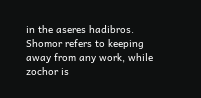in the aseres hadibros. Shomor refers to keeping away from any work, while zochor is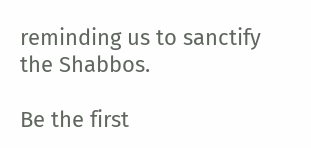reminding us to sanctify the Shabbos.

Be the first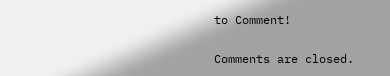to Comment!


Comments are closed.